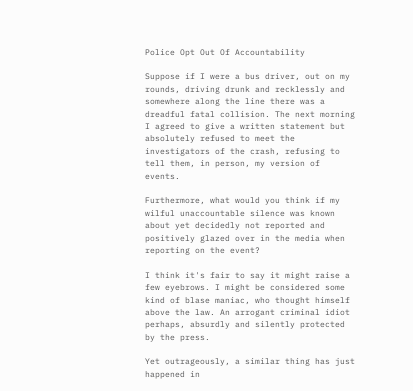Police Opt Out Of Accountability

Suppose if I were a bus driver, out on my rounds, driving drunk and recklessly and somewhere along the line there was a dreadful fatal collision. The next morning I agreed to give a written statement but absolutely refused to meet the investigators of the crash, refusing to tell them, in person, my version of events.

Furthermore, what would you think if my wilful unaccountable silence was known about yet decidedly not reported and positively glazed over in the media when reporting on the event?

I think it's fair to say it might raise a few eyebrows. I might be considered some kind of blase maniac, who thought himself above the law. An arrogant criminal idiot perhaps, absurdly and silently protected by the press.

Yet outrageously, a similar thing has just happened in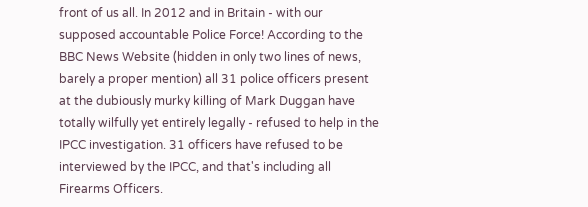front of us all. In 2012 and in Britain - with our supposed accountable Police Force! According to the BBC News Website (hidden in only two lines of news, barely a proper mention) all 31 police officers present at the dubiously murky killing of Mark Duggan have totally wilfully yet entirely legally - refused to help in the IPCC investigation. 31 officers have refused to be interviewed by the IPCC, and that's including all Firearms Officers.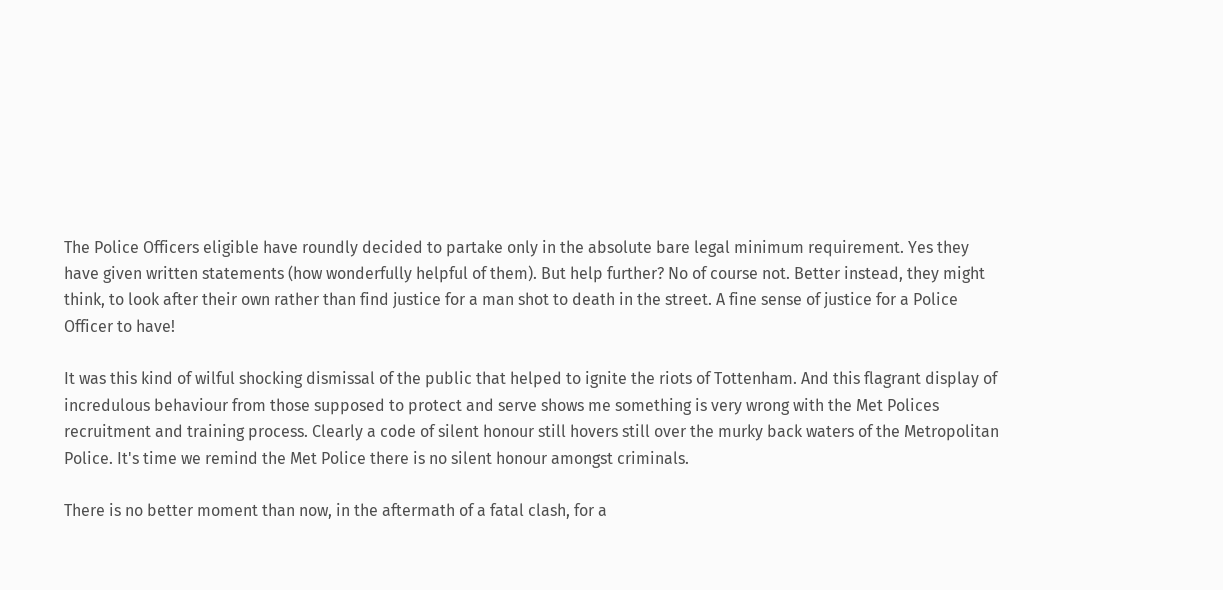The Police Officers eligible have roundly decided to partake only in the absolute bare legal minimum requirement. Yes they have given written statements (how wonderfully helpful of them). But help further? No of course not. Better instead, they might think, to look after their own rather than find justice for a man shot to death in the street. A fine sense of justice for a Police Officer to have!

It was this kind of wilful shocking dismissal of the public that helped to ignite the riots of Tottenham. And this flagrant display of incredulous behaviour from those supposed to protect and serve shows me something is very wrong with the Met Polices recruitment and training process. Clearly a code of silent honour still hovers still over the murky back waters of the Metropolitan Police. It's time we remind the Met Police there is no silent honour amongst criminals.

There is no better moment than now, in the aftermath of a fatal clash, for a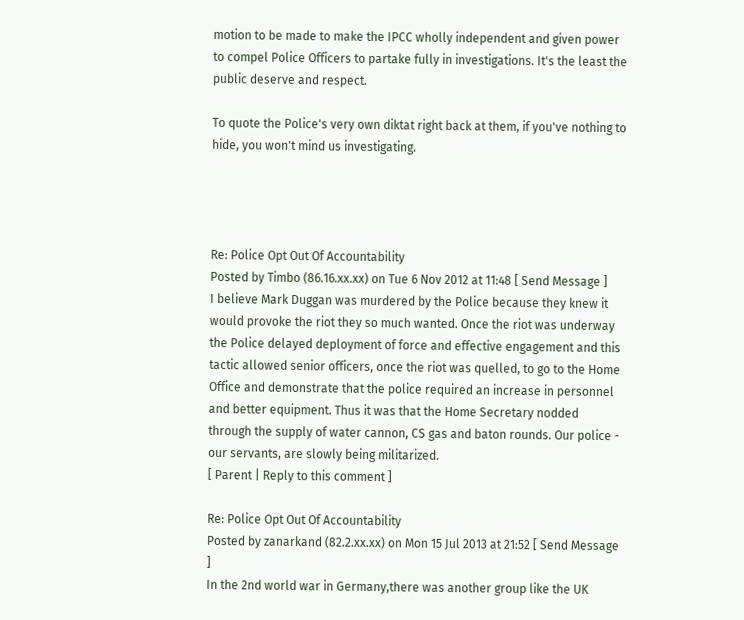motion to be made to make the IPCC wholly independent and given power to compel Police Officers to partake fully in investigations. It's the least the public deserve and respect.

To quote the Police's very own diktat right back at them, if you've nothing to hide, you won't mind us investigating.




Re: Police Opt Out Of Accountability
Posted by Timbo (86.16.xx.xx) on Tue 6 Nov 2012 at 11:48 [ Send Message ]
I believe Mark Duggan was murdered by the Police because they knew it would provoke the riot they so much wanted. Once the riot was underway the Police delayed deployment of force and effective engagement and this tactic allowed senior officers, once the riot was quelled, to go to the Home Office and demonstrate that the police required an increase in personnel and better equipment. Thus it was that the Home Secretary nodded through the supply of water cannon, CS gas and baton rounds. Our police - our servants, are slowly being militarized.
[ Parent | Reply to this comment ]

Re: Police Opt Out Of Accountability
Posted by zanarkand (82.2.xx.xx) on Mon 15 Jul 2013 at 21:52 [ Send Message ]
In the 2nd world war in Germany,there was another group like the UK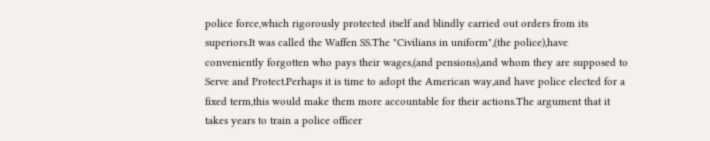police force,which rigorously protected itself and blindly carried out orders from its superiors.It was called the Waffen SS.The "Civilians in uniform",(the police),have conveniently forgotten who pays their wages,(and pensions),and whom they are supposed to Serve and Protect.Perhaps it is time to adopt the American way,and have police elected for a fixed term,this would make them more accountable for their actions.The argument that it takes years to train a police officer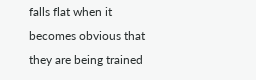falls flat when it becomes obvious that they are being trained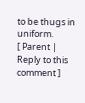to be thugs in uniform.
[ Parent | Reply to this comment ]